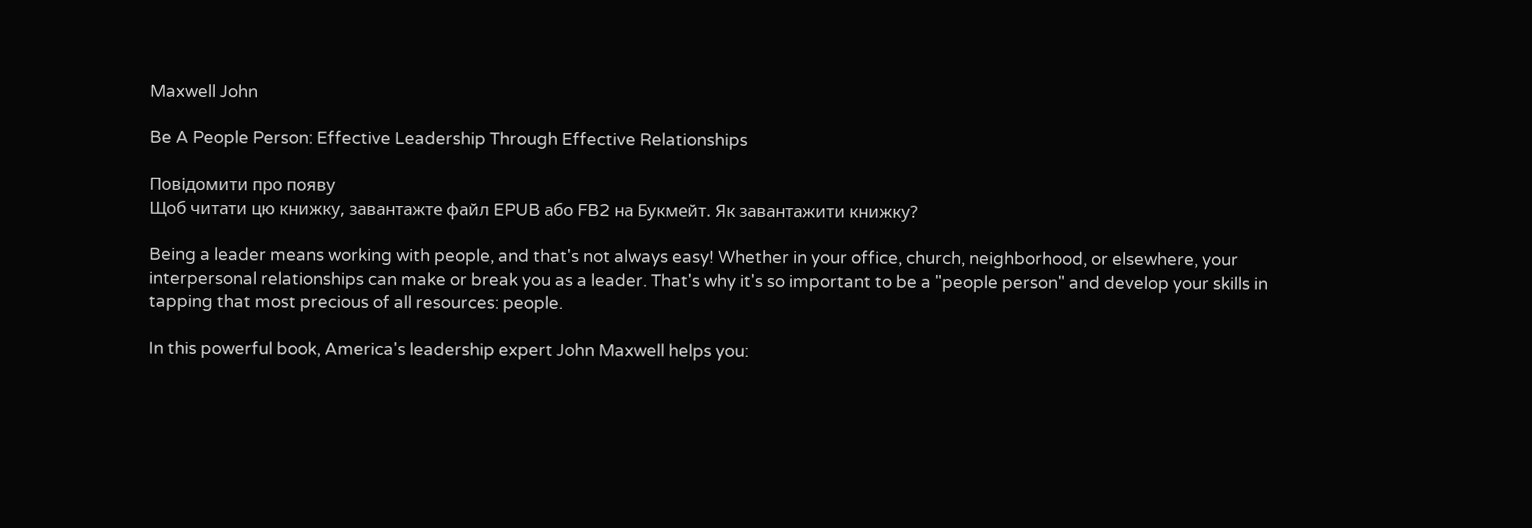Maxwell John

Be A People Person: Effective Leadership Through Effective Relationships

Повідомити про появу
Щоб читати цю книжку, завантажте файл EPUB або FB2 на Букмейт. Як завантажити книжку?

Being a leader means working with people, and that's not always easy! Whether in your office, church, neighborhood, or elsewhere, your interpersonal relationships can make or break you as a leader. That's why it's so important to be a "people person" and develop your skills in tapping that most precious of all resources: people.

In this powerful book, America's leadership expert John Maxwell helps you: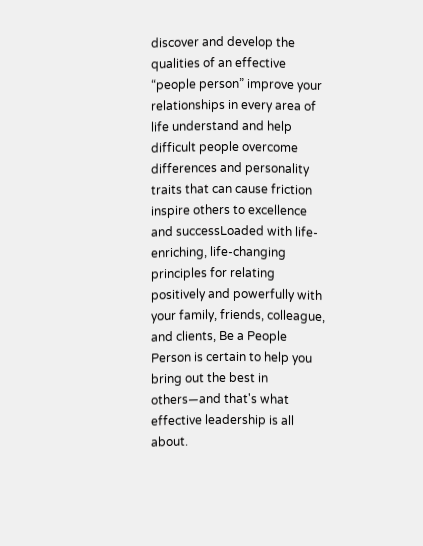discover and develop the qualities of an effective “people person” improve your relationships in every area of life understand and help difficult people overcome differences and personality traits that can cause friction inspire others to excellence and successLoaded with life-enriching, life-changing principles for relating positively and powerfully with your family, friends, colleague, and clients, Be a People Person is certain to help you bring out the best in others—and that's what effective leadership is all about.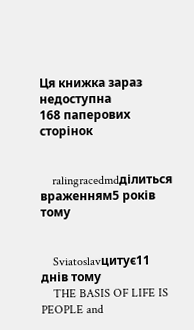Ця книжка зараз недоступна
168 паперових сторінок


    ralingracedmdділиться враженням5 років тому


    Sviatoslavцитує11 днів тому
    THE BASIS OF LIFE IS PEOPLE and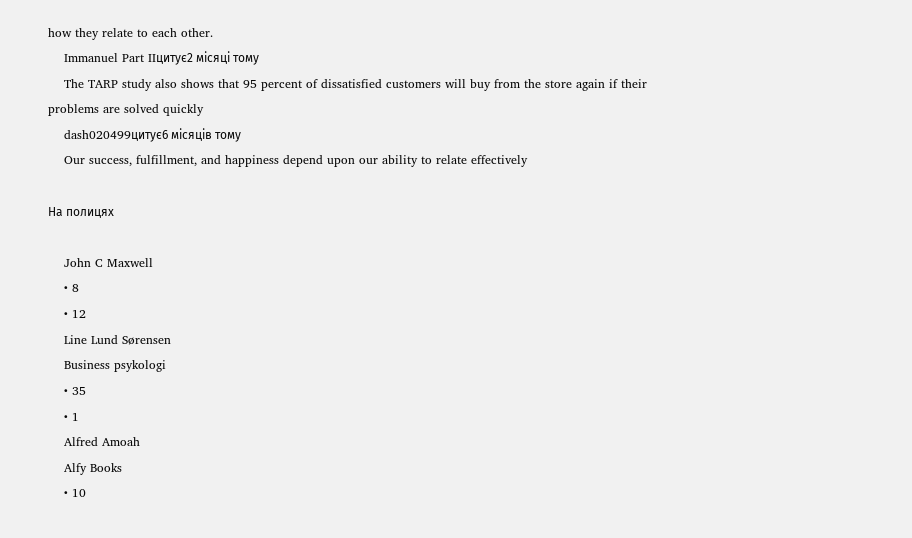how they relate to each other.
    Immanuel Part IIцитує2 місяці тому
    The TARP study also shows that 95 percent of dissatisfied customers will buy from the store again if their problems are solved quickly
    dash020499цитує6 місяців тому
    Our success, fulfillment, and happiness depend upon our ability to relate effectively

На полицях

    John C Maxwell
    • 8
    • 12
    Line Lund Sørensen
    Business psykologi
    • 35
    • 1
    Alfred Amoah
    Alfy Books
    • 10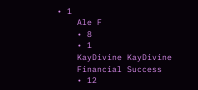• 1
    Ale F
    • 8
    • 1
    KayDivine KayDivine
    Financial Success
    • 12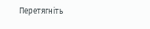Перетягніть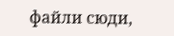файли сюди,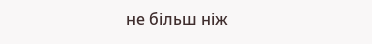не більш ніж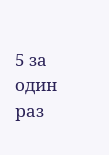5 за один раз